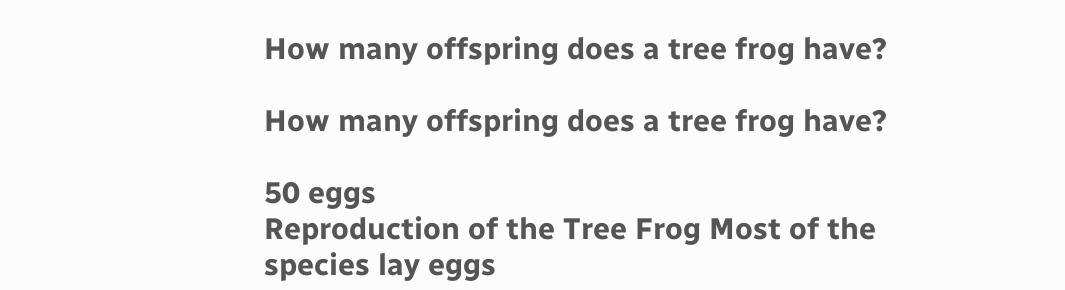How many offspring does a tree frog have?

How many offspring does a tree frog have?

50 eggs
Reproduction of the Tree Frog Most of the species lay eggs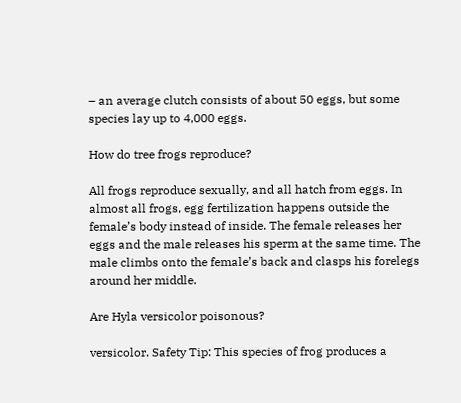– an average clutch consists of about 50 eggs, but some species lay up to 4,000 eggs.

How do tree frogs reproduce?

All frogs reproduce sexually, and all hatch from eggs. In almost all frogs, egg fertilization happens outside the female’s body instead of inside. The female releases her eggs and the male releases his sperm at the same time. The male climbs onto the female’s back and clasps his forelegs around her middle.

Are Hyla versicolor poisonous?

versicolor. Safety Tip: This species of frog produces a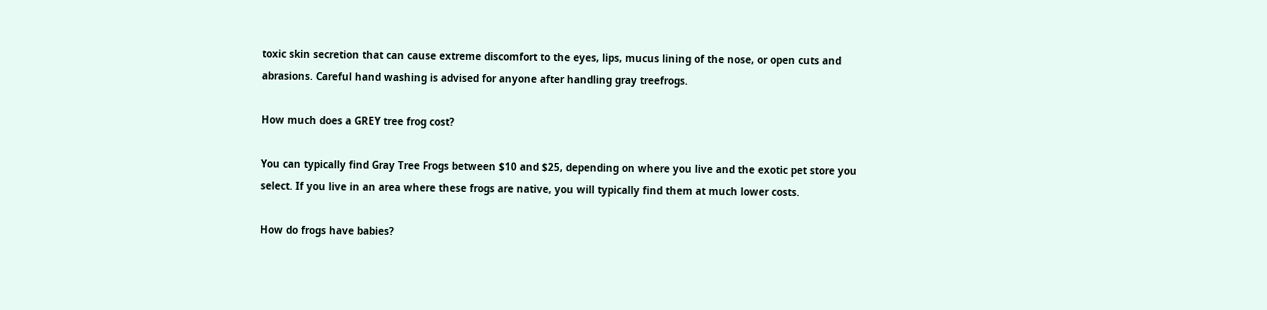toxic skin secretion that can cause extreme discomfort to the eyes, lips, mucus lining of the nose, or open cuts and abrasions. Careful hand washing is advised for anyone after handling gray treefrogs.

How much does a GREY tree frog cost?

You can typically find Gray Tree Frogs between $10 and $25, depending on where you live and the exotic pet store you select. If you live in an area where these frogs are native, you will typically find them at much lower costs.

How do frogs have babies?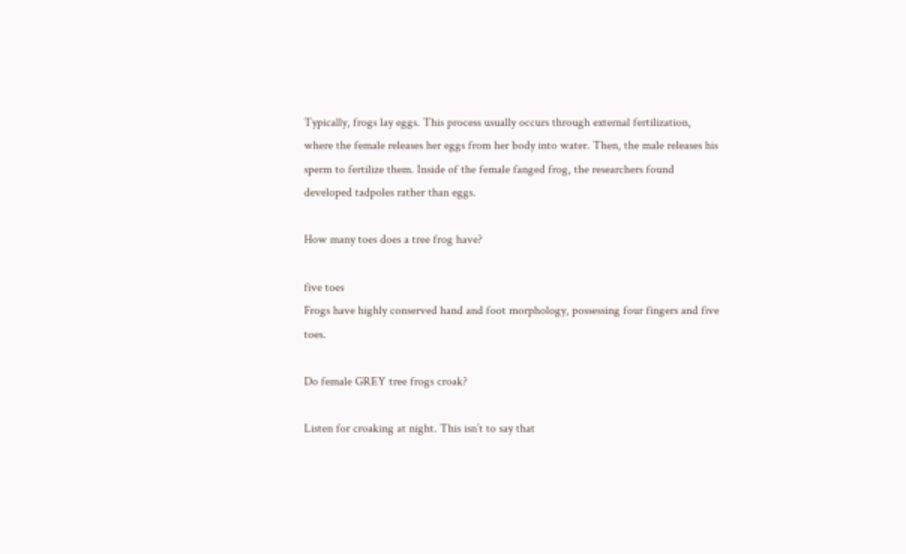Typically, frogs lay eggs. This process usually occurs through external fertilization, where the female releases her eggs from her body into water. Then, the male releases his sperm to fertilize them. Inside of the female fanged frog, the researchers found developed tadpoles rather than eggs.

How many toes does a tree frog have?

five toes
Frogs have highly conserved hand and foot morphology, possessing four fingers and five toes.

Do female GREY tree frogs croak?

Listen for croaking at night. This isn’t to say that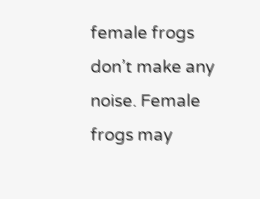female frogs don’t make any noise. Female frogs may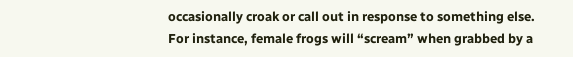occasionally croak or call out in response to something else. For instance, female frogs will “scream” when grabbed by a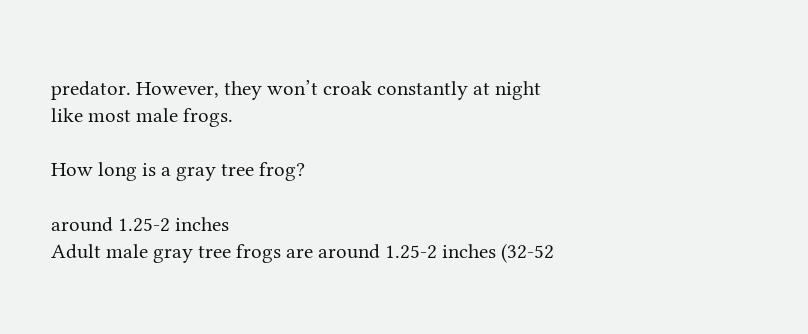predator. However, they won’t croak constantly at night like most male frogs.

How long is a gray tree frog?

around 1.25-2 inches
Adult male gray tree frogs are around 1.25-2 inches (32-52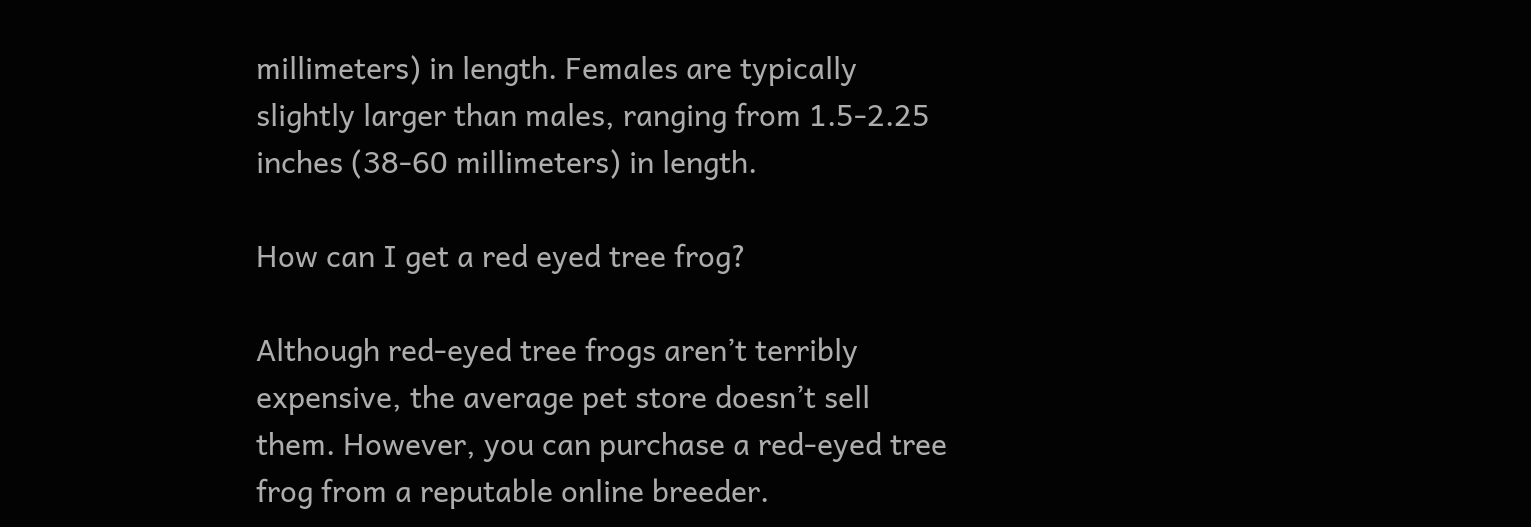millimeters) in length. Females are typically slightly larger than males, ranging from 1.5-2.25 inches (38-60 millimeters) in length.

How can I get a red eyed tree frog?

Although red-eyed tree frogs aren’t terribly expensive, the average pet store doesn’t sell them. However, you can purchase a red-eyed tree frog from a reputable online breeder.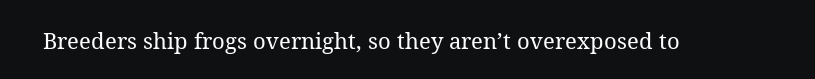Breeders ship frogs overnight, so they aren’t overexposed to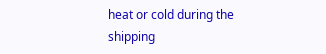heat or cold during the shipping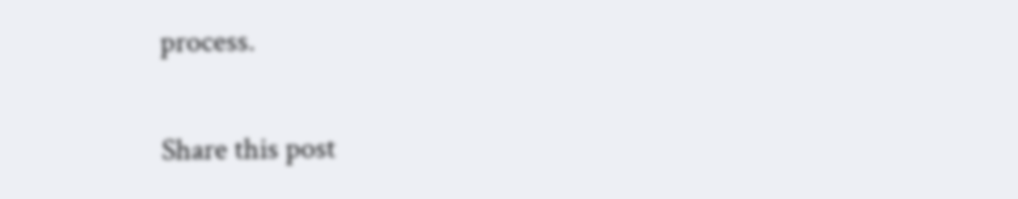process.

Share this post